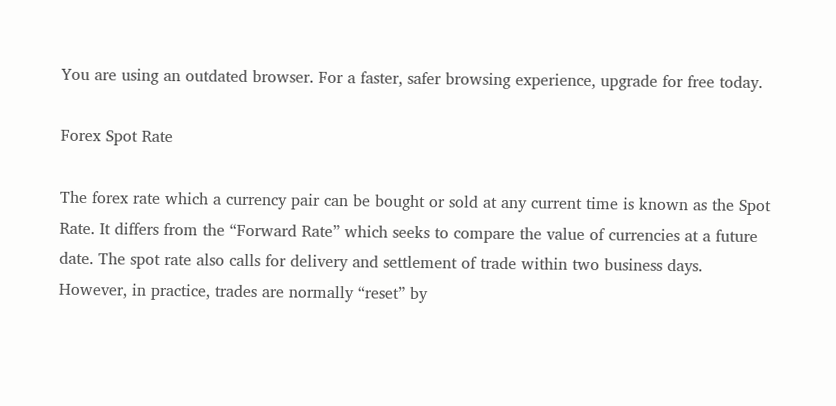You are using an outdated browser. For a faster, safer browsing experience, upgrade for free today.

Forex Spot Rate

The forex rate which a currency pair can be bought or sold at any current time is known as the Spot Rate. It differs from the “Forward Rate” which seeks to compare the value of currencies at a future date. The spot rate also calls for delivery and settlement of trade within two business days. However, in practice, trades are normally “reset” by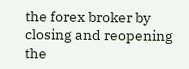the forex broker by closing and reopening the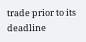trade prior to its deadline